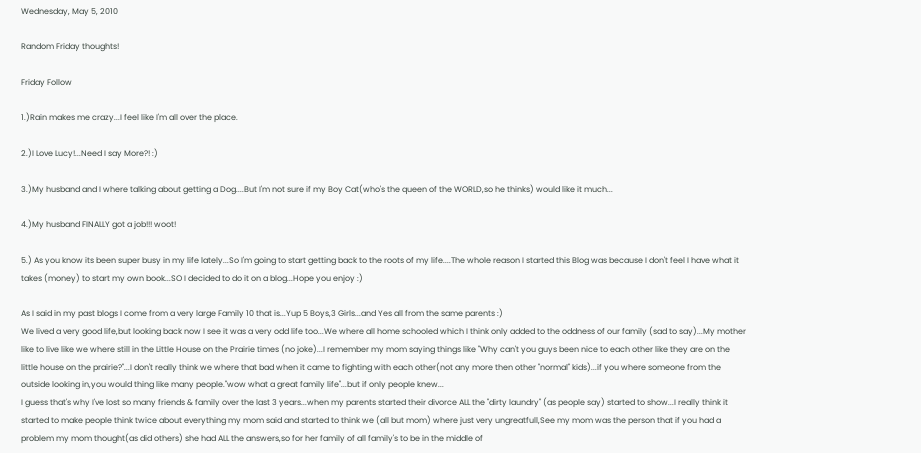Wednesday, May 5, 2010

Random Friday thoughts!

Friday Follow

1.)Rain makes me crazy...I feel like I'm all over the place.

2.)I Love Lucy!...Need I say More?! :)

3.)My husband and I where talking about getting a Dog....But I'm not sure if my Boy Cat(who's the queen of the WORLD,so he thinks) would like it much...

4.)My husband FINALLY got a job!!! woot!

5.) As you know its been super busy in my life lately...So I'm going to start getting back to the roots of my life....The whole reason I started this Blog was because I don't feel I have what it takes (money) to start my own book...SO I decided to do it on a blog...Hope you enjoy :)

As I said in my past blogs I come from a very large Family 10 that is...Yup 5 Boys,3 Girls...and Yes all from the same parents :)
We lived a very good life,but looking back now I see it was a very odd life too...We where all home schooled which I think only added to the oddness of our family (sad to say)...My mother like to live like we where still in the Little House on the Prairie times (no joke)...I remember my mom saying things like "Why can't you guys been nice to each other like they are on the little house on the prairie?"...I don't really think we where that bad when it came to fighting with each other(not any more then other "normal" kids)...if you where someone from the outside looking in,you would thing like many people."wow what a great family life"...but if only people knew...
I guess that's why I've lost so many friends & family over the last 3 years...when my parents started their divorce ALL the "dirty laundry" (as people say) started to show...I really think it started to make people think twice about everything my mom said and started to think we (all but mom) where just very ungreatfull,See my mom was the person that if you had a problem my mom thought(as did others) she had ALL the answers,so for her family of all family's to be in the middle of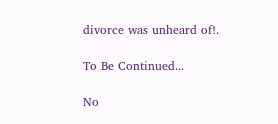divorce was unheard of!.

To Be Continued...

No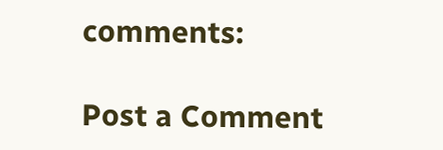comments:

Post a Comment